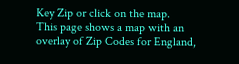Key Zip or click on the map.
This page shows a map with an overlay of Zip Codes for England,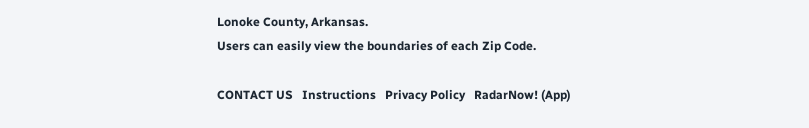Lonoke County, Arkansas.
Users can easily view the boundaries of each Zip Code.

CONTACT US   Instructions   Privacy Policy   RadarNow! (App)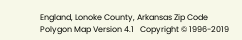England, Lonoke County, Arkansas Zip Code Polygon Map Version 4.1   Copyright © 1996-2019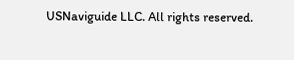USNaviguide LLC. All rights reserved.